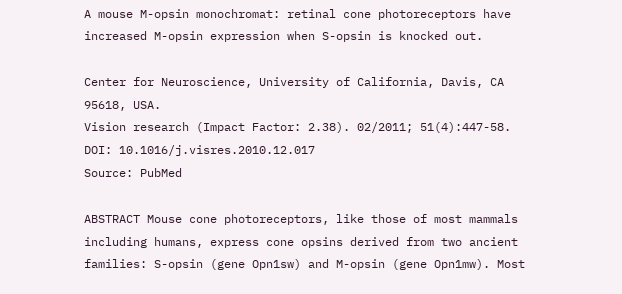A mouse M-opsin monochromat: retinal cone photoreceptors have increased M-opsin expression when S-opsin is knocked out.

Center for Neuroscience, University of California, Davis, CA 95618, USA.
Vision research (Impact Factor: 2.38). 02/2011; 51(4):447-58. DOI: 10.1016/j.visres.2010.12.017
Source: PubMed

ABSTRACT Mouse cone photoreceptors, like those of most mammals including humans, express cone opsins derived from two ancient families: S-opsin (gene Opn1sw) and M-opsin (gene Opn1mw). Most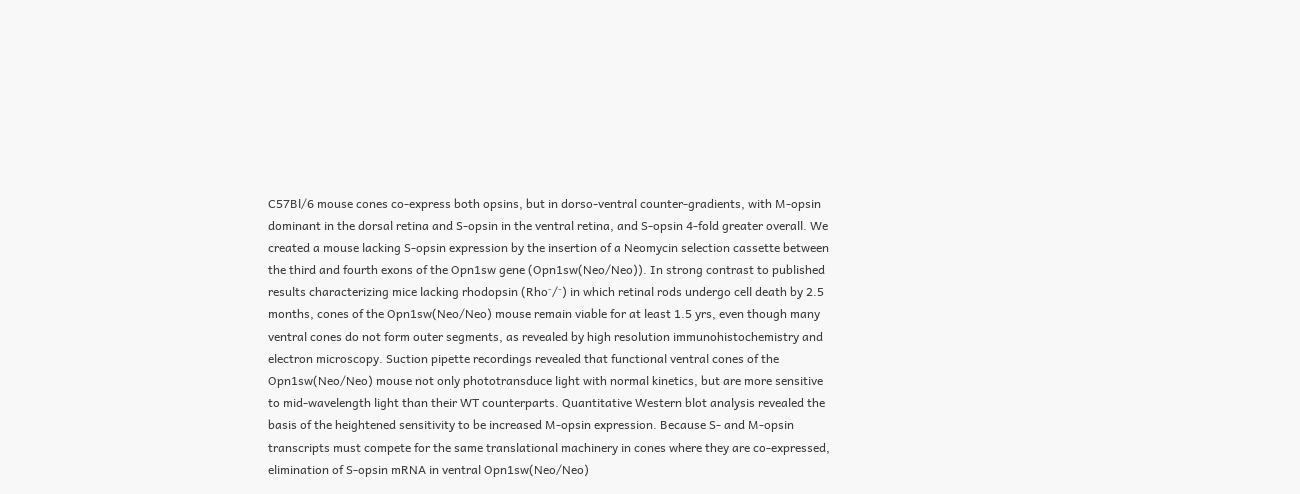C57Bl/6 mouse cones co-express both opsins, but in dorso-ventral counter-gradients, with M-opsin dominant in the dorsal retina and S-opsin in the ventral retina, and S-opsin 4-fold greater overall. We created a mouse lacking S-opsin expression by the insertion of a Neomycin selection cassette between the third and fourth exons of the Opn1sw gene (Opn1sw(Neo/Neo)). In strong contrast to published results characterizing mice lacking rhodopsin (Rho⁻/⁻) in which retinal rods undergo cell death by 2.5 months, cones of the Opn1sw(Neo/Neo) mouse remain viable for at least 1.5 yrs, even though many ventral cones do not form outer segments, as revealed by high resolution immunohistochemistry and electron microscopy. Suction pipette recordings revealed that functional ventral cones of the Opn1sw(Neo/Neo) mouse not only phototransduce light with normal kinetics, but are more sensitive to mid-wavelength light than their WT counterparts. Quantitative Western blot analysis revealed the basis of the heightened sensitivity to be increased M-opsin expression. Because S- and M-opsin transcripts must compete for the same translational machinery in cones where they are co-expressed, elimination of S-opsin mRNA in ventral Opn1sw(Neo/Neo)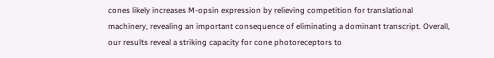cones likely increases M-opsin expression by relieving competition for translational machinery, revealing an important consequence of eliminating a dominant transcript. Overall, our results reveal a striking capacity for cone photoreceptors to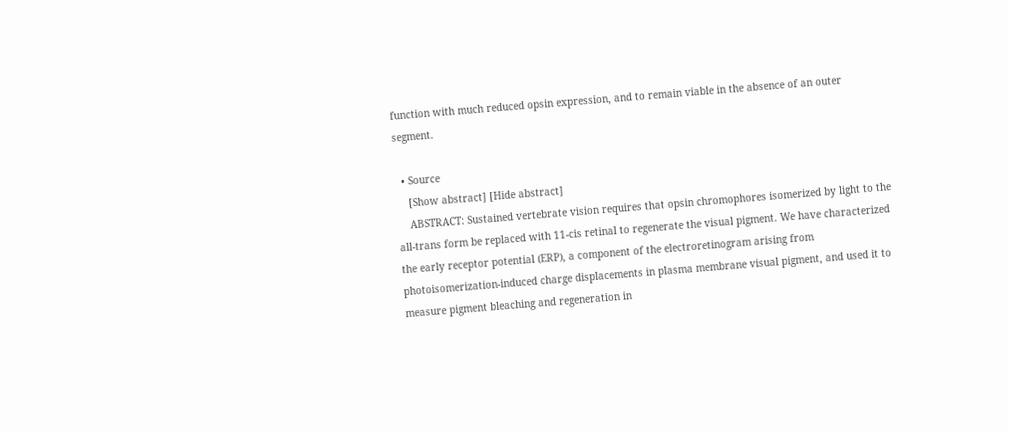function with much reduced opsin expression, and to remain viable in the absence of an outer segment.

  • Source
    [Show abstract] [Hide abstract]
    ABSTRACT: Sustained vertebrate vision requires that opsin chromophores isomerized by light to the all-trans form be replaced with 11-cis retinal to regenerate the visual pigment. We have characterized the early receptor potential (ERP), a component of the electroretinogram arising from photoisomerization-induced charge displacements in plasma membrane visual pigment, and used it to measure pigment bleaching and regeneration in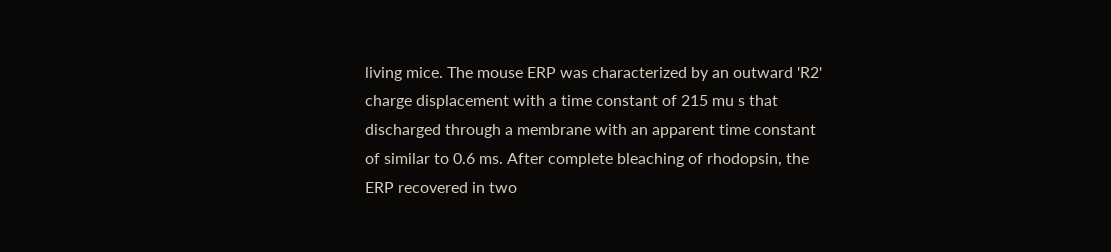living mice. The mouse ERP was characterized by an outward 'R2' charge displacement with a time constant of 215 mu s that discharged through a membrane with an apparent time constant of similar to 0.6 ms. After complete bleaching of rhodopsin, the ERP recovered in two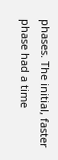phases. The initial, faster phase had a time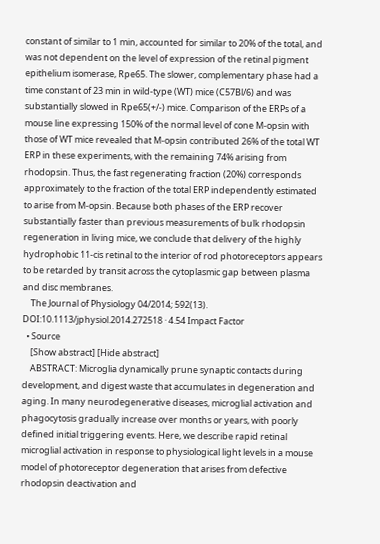constant of similar to 1 min, accounted for similar to 20% of the total, and was not dependent on the level of expression of the retinal pigment epithelium isomerase, Rpe65. The slower, complementary phase had a time constant of 23 min in wild-type (WT) mice (C57Bl/6) and was substantially slowed in Rpe65(+/-) mice. Comparison of the ERPs of a mouse line expressing 150% of the normal level of cone M-opsin with those of WT mice revealed that M-opsin contributed 26% of the total WT ERP in these experiments, with the remaining 74% arising from rhodopsin. Thus, the fast regenerating fraction (20%) corresponds approximately to the fraction of the total ERP independently estimated to arise from M-opsin. Because both phases of the ERP recover substantially faster than previous measurements of bulk rhodopsin regeneration in living mice, we conclude that delivery of the highly hydrophobic 11-cis retinal to the interior of rod photoreceptors appears to be retarded by transit across the cytoplasmic gap between plasma and disc membranes.
    The Journal of Physiology 04/2014; 592(13). DOI:10.1113/jphysiol.2014.272518 · 4.54 Impact Factor
  • Source
    [Show abstract] [Hide abstract]
    ABSTRACT: Microglia dynamically prune synaptic contacts during development, and digest waste that accumulates in degeneration and aging. In many neurodegenerative diseases, microglial activation and phagocytosis gradually increase over months or years, with poorly defined initial triggering events. Here, we describe rapid retinal microglial activation in response to physiological light levels in a mouse model of photoreceptor degeneration that arises from defective rhodopsin deactivation and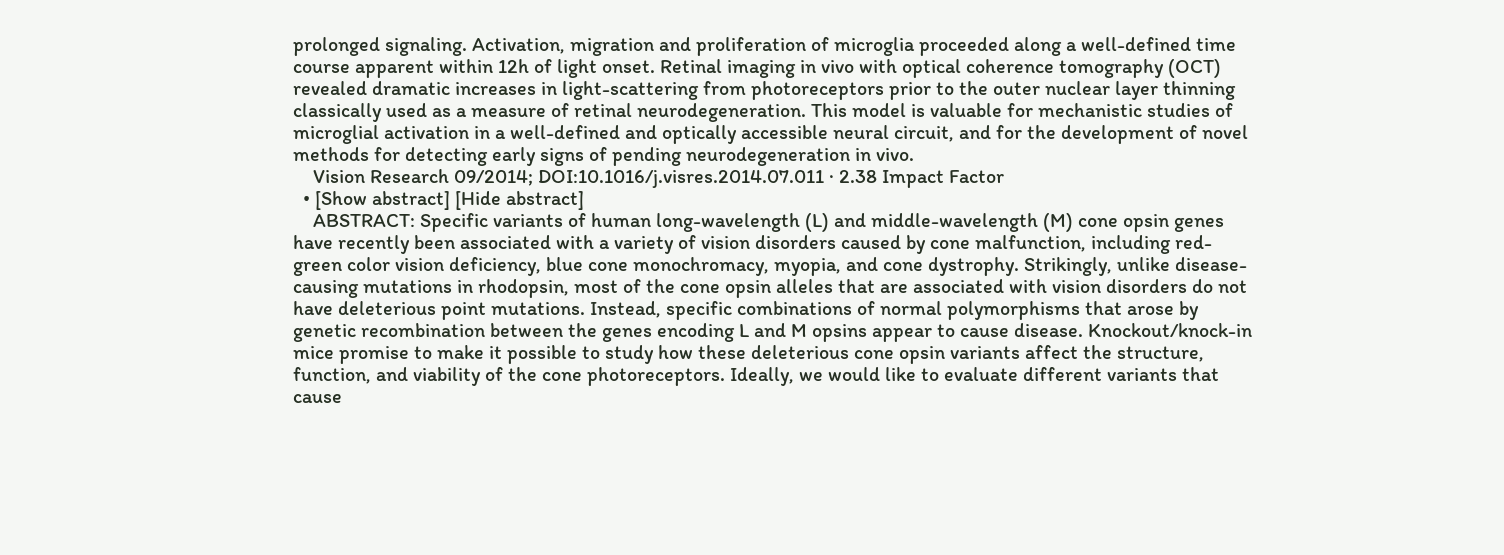prolonged signaling. Activation, migration and proliferation of microglia proceeded along a well-defined time course apparent within 12h of light onset. Retinal imaging in vivo with optical coherence tomography (OCT) revealed dramatic increases in light-scattering from photoreceptors prior to the outer nuclear layer thinning classically used as a measure of retinal neurodegeneration. This model is valuable for mechanistic studies of microglial activation in a well-defined and optically accessible neural circuit, and for the development of novel methods for detecting early signs of pending neurodegeneration in vivo.
    Vision Research 09/2014; DOI:10.1016/j.visres.2014.07.011 · 2.38 Impact Factor
  • [Show abstract] [Hide abstract]
    ABSTRACT: Specific variants of human long-wavelength (L) and middle-wavelength (M) cone opsin genes have recently been associated with a variety of vision disorders caused by cone malfunction, including red-green color vision deficiency, blue cone monochromacy, myopia, and cone dystrophy. Strikingly, unlike disease-causing mutations in rhodopsin, most of the cone opsin alleles that are associated with vision disorders do not have deleterious point mutations. Instead, specific combinations of normal polymorphisms that arose by genetic recombination between the genes encoding L and M opsins appear to cause disease. Knockout/knock-in mice promise to make it possible to study how these deleterious cone opsin variants affect the structure, function, and viability of the cone photoreceptors. Ideally, we would like to evaluate different variants that cause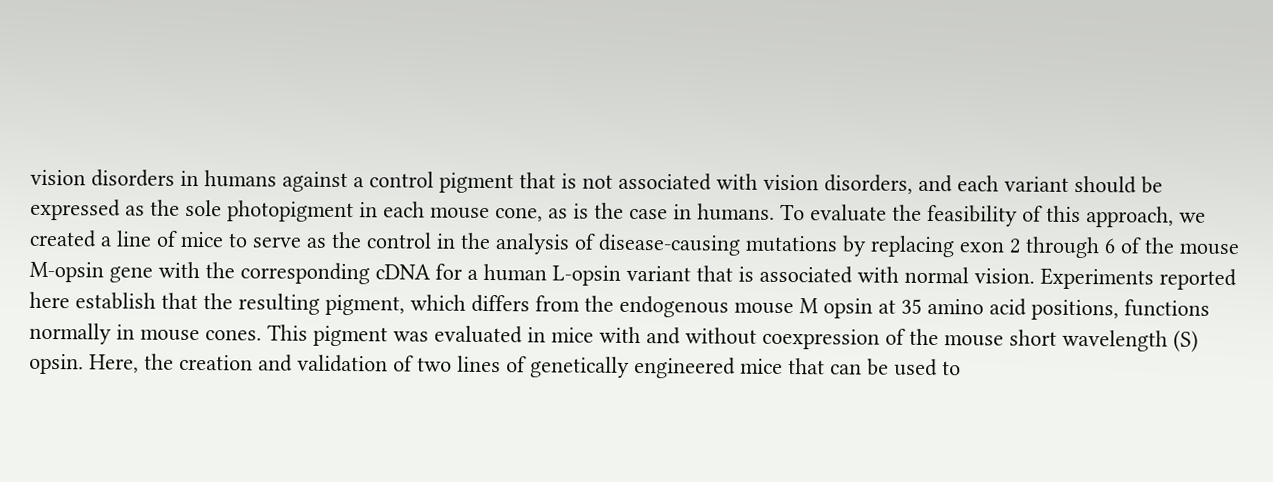vision disorders in humans against a control pigment that is not associated with vision disorders, and each variant should be expressed as the sole photopigment in each mouse cone, as is the case in humans. To evaluate the feasibility of this approach, we created a line of mice to serve as the control in the analysis of disease-causing mutations by replacing exon 2 through 6 of the mouse M-opsin gene with the corresponding cDNA for a human L-opsin variant that is associated with normal vision. Experiments reported here establish that the resulting pigment, which differs from the endogenous mouse M opsin at 35 amino acid positions, functions normally in mouse cones. This pigment was evaluated in mice with and without coexpression of the mouse short wavelength (S) opsin. Here, the creation and validation of two lines of genetically engineered mice that can be used to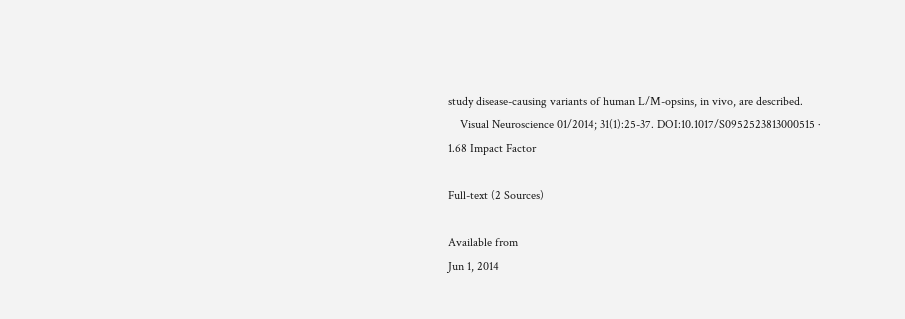study disease-causing variants of human L/M-opsins, in vivo, are described.
    Visual Neuroscience 01/2014; 31(1):25-37. DOI:10.1017/S0952523813000515 · 1.68 Impact Factor

Full-text (2 Sources)

Available from
Jun 1, 2014